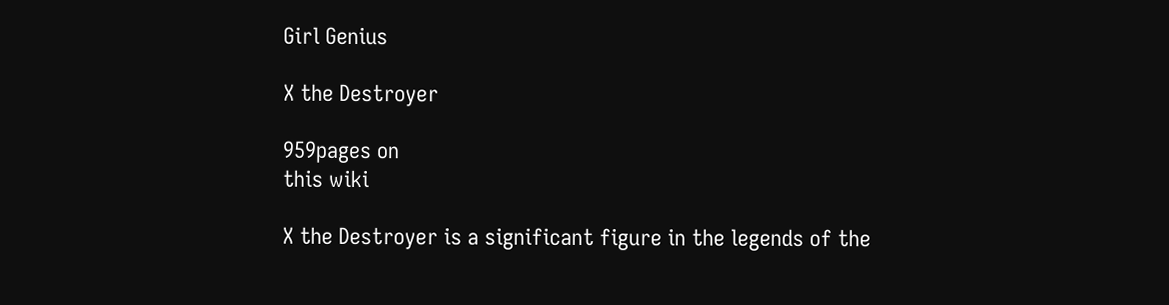Girl Genius

X the Destroyer

959pages on
this wiki

X the Destroyer is a significant figure in the legends of the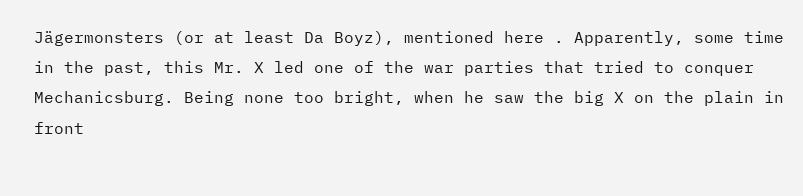Jägermonsters (or at least Da Boyz), mentioned here . Apparently, some time in the past, this Mr. X led one of the war parties that tried to conquer Mechanicsburg. Being none too bright, when he saw the big X on the plain in front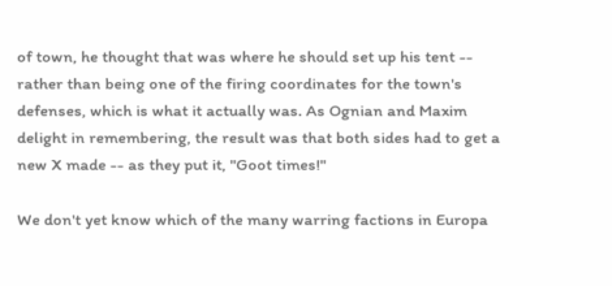of town, he thought that was where he should set up his tent -- rather than being one of the firing coordinates for the town's defenses, which is what it actually was. As Ognian and Maxim delight in remembering, the result was that both sides had to get a new X made -- as they put it, "Goot times!"

We don't yet know which of the many warring factions in Europa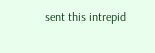sent this intrepid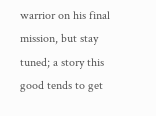warrior on his final mission, but stay tuned; a story this good tends to get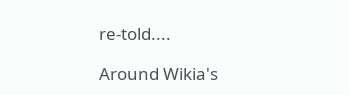re-told....

Around Wikia's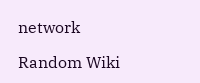network

Random Wiki